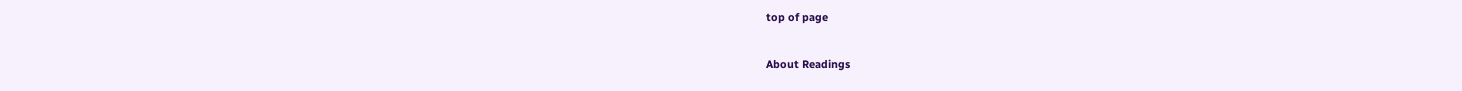top of page

About Readings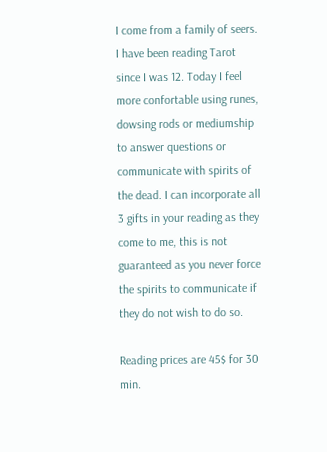I come from a family of seers. I have been reading Tarot since I was 12. Today I feel more confortable using runes, dowsing rods or mediumship to answer questions or communicate with spirits of the dead. I can incorporate all 3 gifts in your reading as they come to me, this is not guaranteed as you never force the spirits to communicate if they do not wish to do so.

Reading prices are 45$ for 30 min.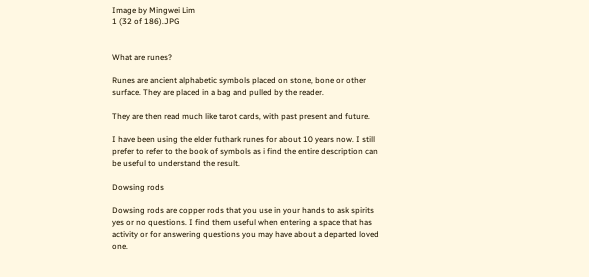Image by Mingwei Lim
1 (32 of 186).JPG


What are runes?

Runes are ancient alphabetic symbols placed on stone, bone or other surface. They are placed in a bag and pulled by the reader.

They are then read much like tarot cards, with past present and future.

I have been using the elder futhark runes for about 10 years now. I still prefer to refer to the book of symbols as i find the entire description can be useful to understand the result.

Dowsing rods

Dowsing rods are copper rods that you use in your hands to ask spirits yes or no questions. I find them useful when entering a space that has activity or for answering questions you may have about a departed loved one.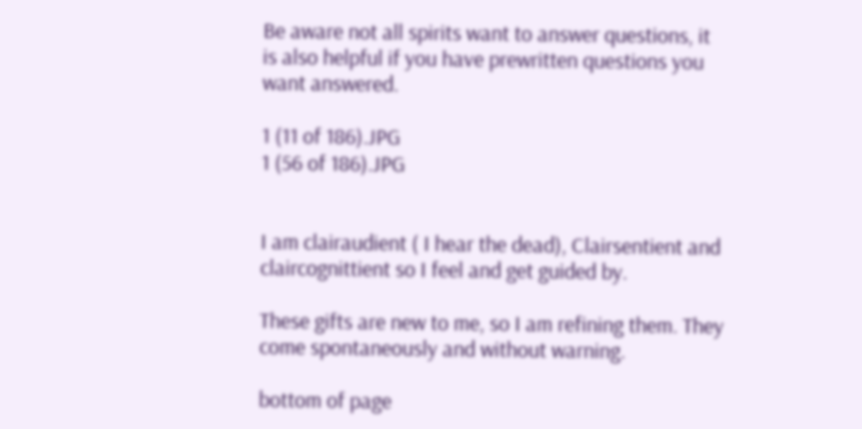Be aware not all spirits want to answer questions, it is also helpful if you have prewritten questions you want answered.

1 (11 of 186).JPG
1 (56 of 186).JPG


I am clairaudient ( I hear the dead), Clairsentient and claircognittient so I feel and get guided by.

These gifts are new to me, so I am refining them. They come spontaneously and without warning.

bottom of page